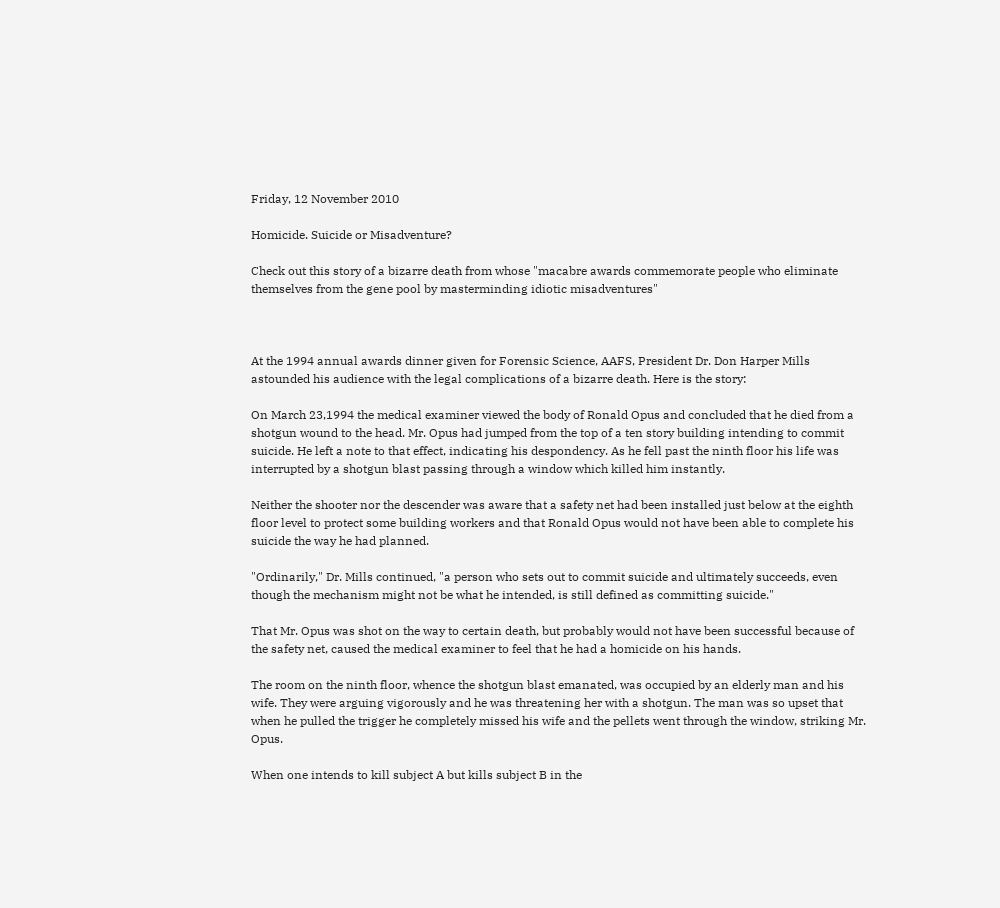Friday, 12 November 2010

Homicide. Suicide or Misadventure?

Check out this story of a bizarre death from whose "macabre awards commemorate people who eliminate themselves from the gene pool by masterminding idiotic misadventures"



At the 1994 annual awards dinner given for Forensic Science, AAFS, President Dr. Don Harper Mills astounded his audience with the legal complications of a bizarre death. Here is the story:

On March 23,1994 the medical examiner viewed the body of Ronald Opus and concluded that he died from a shotgun wound to the head. Mr. Opus had jumped from the top of a ten story building intending to commit suicide. He left a note to that effect, indicating his despondency. As he fell past the ninth floor his life was interrupted by a shotgun blast passing through a window which killed him instantly.

Neither the shooter nor the descender was aware that a safety net had been installed just below at the eighth floor level to protect some building workers and that Ronald Opus would not have been able to complete his suicide the way he had planned.

"Ordinarily," Dr. Mills continued, "a person who sets out to commit suicide and ultimately succeeds, even though the mechanism might not be what he intended, is still defined as committing suicide."

That Mr. Opus was shot on the way to certain death, but probably would not have been successful because of the safety net, caused the medical examiner to feel that he had a homicide on his hands.

The room on the ninth floor, whence the shotgun blast emanated, was occupied by an elderly man and his wife. They were arguing vigorously and he was threatening her with a shotgun. The man was so upset that when he pulled the trigger he completely missed his wife and the pellets went through the window, striking Mr. Opus.

When one intends to kill subject A but kills subject B in the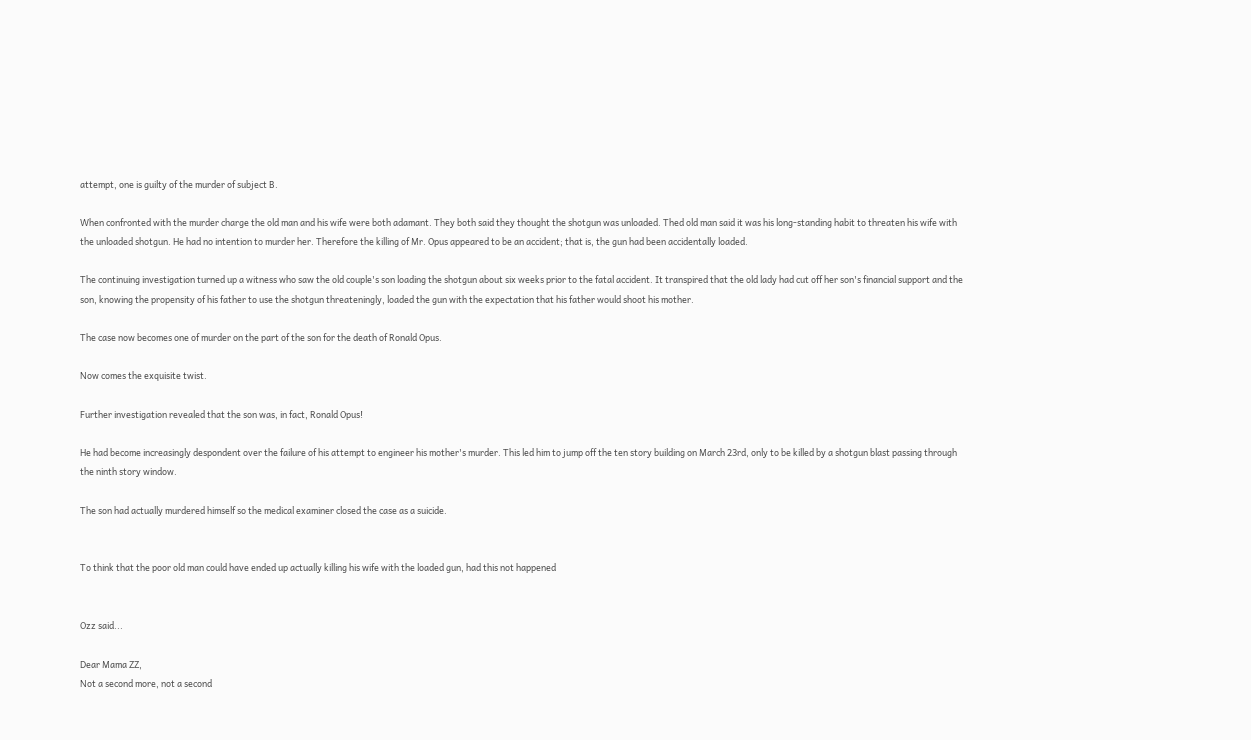attempt, one is guilty of the murder of subject B.

When confronted with the murder charge the old man and his wife were both adamant. They both said they thought the shotgun was unloaded. Thed old man said it was his long-standing habit to threaten his wife with the unloaded shotgun. He had no intention to murder her. Therefore the killing of Mr. Opus appeared to be an accident; that is, the gun had been accidentally loaded.

The continuing investigation turned up a witness who saw the old couple's son loading the shotgun about six weeks prior to the fatal accident. It transpired that the old lady had cut off her son's financial support and the son, knowing the propensity of his father to use the shotgun threateningly, loaded the gun with the expectation that his father would shoot his mother.

The case now becomes one of murder on the part of the son for the death of Ronald Opus.

Now comes the exquisite twist.

Further investigation revealed that the son was, in fact, Ronald Opus!

He had become increasingly despondent over the failure of his attempt to engineer his mother's murder. This led him to jump off the ten story building on March 23rd, only to be killed by a shotgun blast passing through the ninth story window.

The son had actually murdered himself so the medical examiner closed the case as a suicide.


To think that the poor old man could have ended up actually killing his wife with the loaded gun, had this not happened


Ozz said...

Dear Mama ZZ,
Not a second more, not a second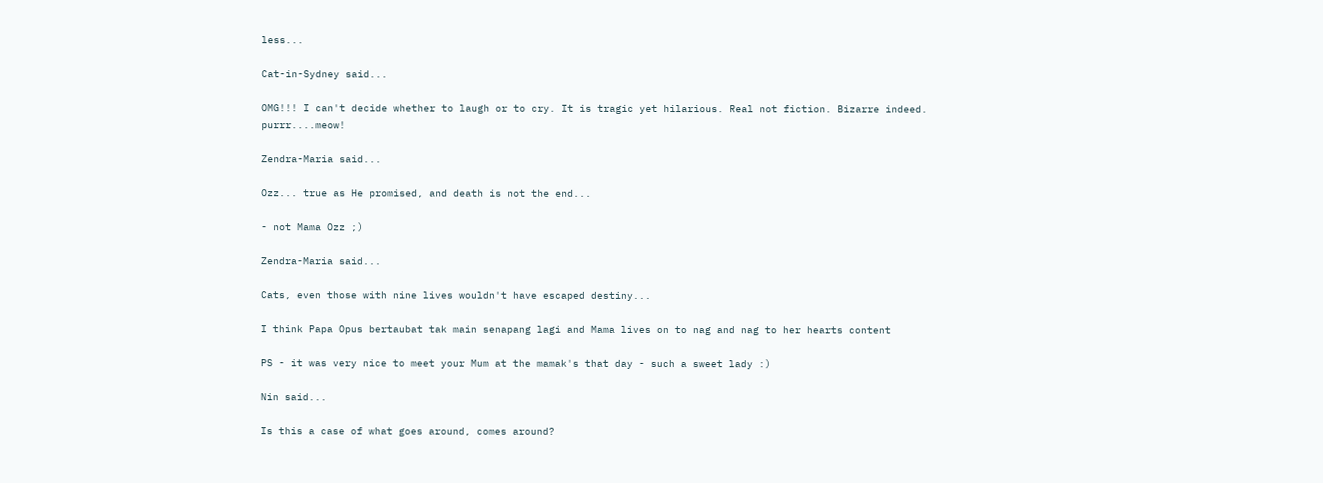less...

Cat-in-Sydney said...

OMG!!! I can't decide whether to laugh or to cry. It is tragic yet hilarious. Real not fiction. Bizarre indeed. purrr....meow!

Zendra-Maria said...

Ozz... true as He promised, and death is not the end...

- not Mama Ozz ;)

Zendra-Maria said...

Cats, even those with nine lives wouldn't have escaped destiny...

I think Papa Opus bertaubat tak main senapang lagi and Mama lives on to nag and nag to her hearts content

PS - it was very nice to meet your Mum at the mamak's that day - such a sweet lady :)

Nin said...

Is this a case of what goes around, comes around?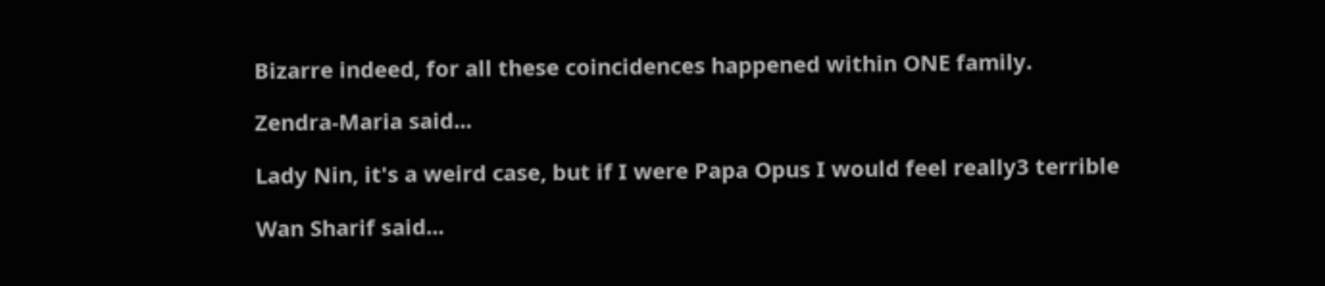Bizarre indeed, for all these coincidences happened within ONE family.

Zendra-Maria said...

Lady Nin, it's a weird case, but if I were Papa Opus I would feel really3 terrible

Wan Sharif said...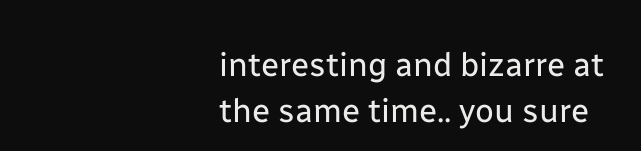interesting and bizarre at the same time.. you sure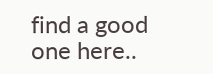find a good one here..